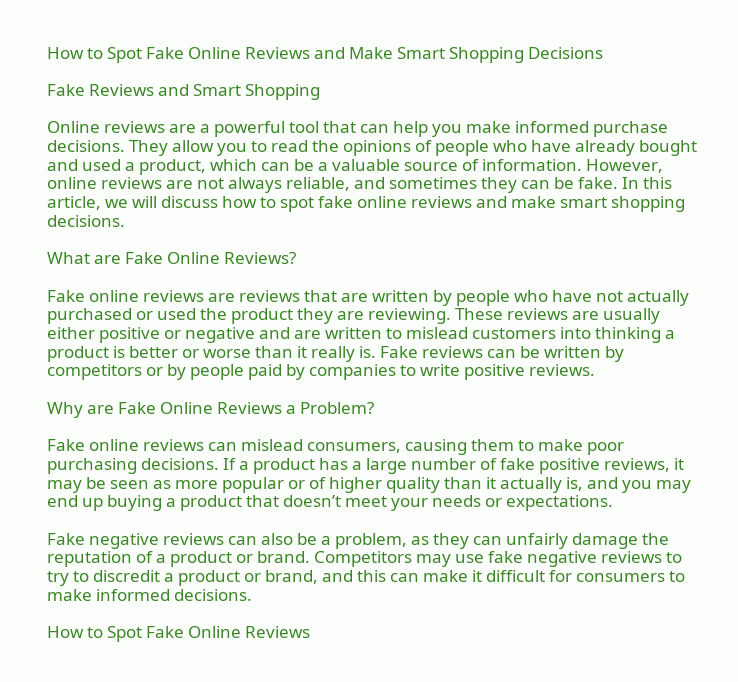How to Spot Fake Online Reviews and Make Smart Shopping Decisions

Fake Reviews and Smart Shopping

Online reviews are a powerful tool that can help you make informed purchase decisions. They allow you to read the opinions of people who have already bought and used a product, which can be a valuable source of information. However, online reviews are not always reliable, and sometimes they can be fake. In this article, we will discuss how to spot fake online reviews and make smart shopping decisions.

What are Fake Online Reviews?

Fake online reviews are reviews that are written by people who have not actually purchased or used the product they are reviewing. These reviews are usually either positive or negative and are written to mislead customers into thinking a product is better or worse than it really is. Fake reviews can be written by competitors or by people paid by companies to write positive reviews.

Why are Fake Online Reviews a Problem?

Fake online reviews can mislead consumers, causing them to make poor purchasing decisions. If a product has a large number of fake positive reviews, it may be seen as more popular or of higher quality than it actually is, and you may end up buying a product that doesn’t meet your needs or expectations.

Fake negative reviews can also be a problem, as they can unfairly damage the reputation of a product or brand. Competitors may use fake negative reviews to try to discredit a product or brand, and this can make it difficult for consumers to make informed decisions.

How to Spot Fake Online Reviews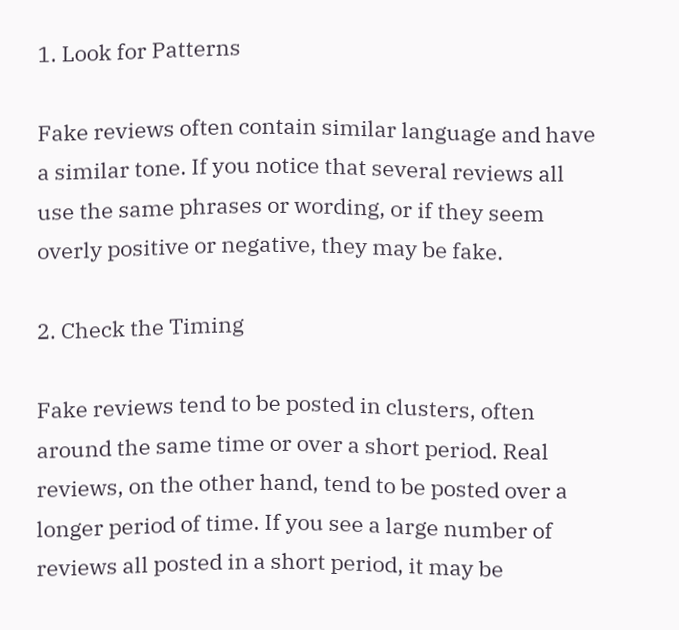1. Look for Patterns

Fake reviews often contain similar language and have a similar tone. If you notice that several reviews all use the same phrases or wording, or if they seem overly positive or negative, they may be fake.

2. Check the Timing

Fake reviews tend to be posted in clusters, often around the same time or over a short period. Real reviews, on the other hand, tend to be posted over a longer period of time. If you see a large number of reviews all posted in a short period, it may be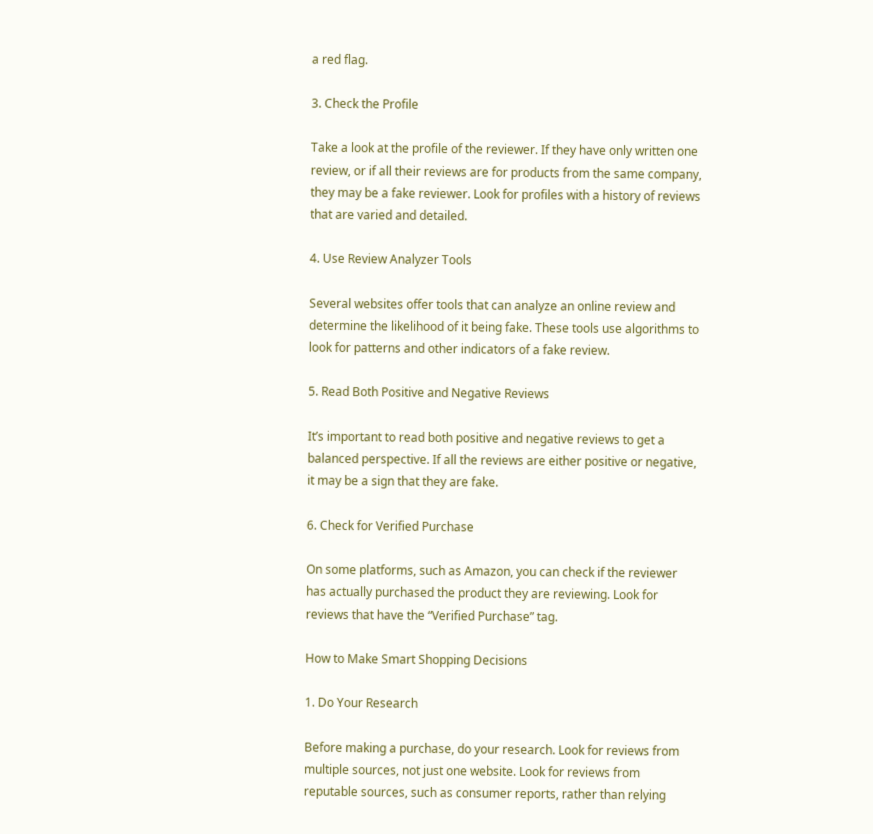a red flag.

3. Check the Profile

Take a look at the profile of the reviewer. If they have only written one review, or if all their reviews are for products from the same company, they may be a fake reviewer. Look for profiles with a history of reviews that are varied and detailed.

4. Use Review Analyzer Tools

Several websites offer tools that can analyze an online review and determine the likelihood of it being fake. These tools use algorithms to look for patterns and other indicators of a fake review.

5. Read Both Positive and Negative Reviews

It’s important to read both positive and negative reviews to get a balanced perspective. If all the reviews are either positive or negative, it may be a sign that they are fake.

6. Check for Verified Purchase

On some platforms, such as Amazon, you can check if the reviewer has actually purchased the product they are reviewing. Look for reviews that have the “Verified Purchase” tag.

How to Make Smart Shopping Decisions

1. Do Your Research

Before making a purchase, do your research. Look for reviews from multiple sources, not just one website. Look for reviews from reputable sources, such as consumer reports, rather than relying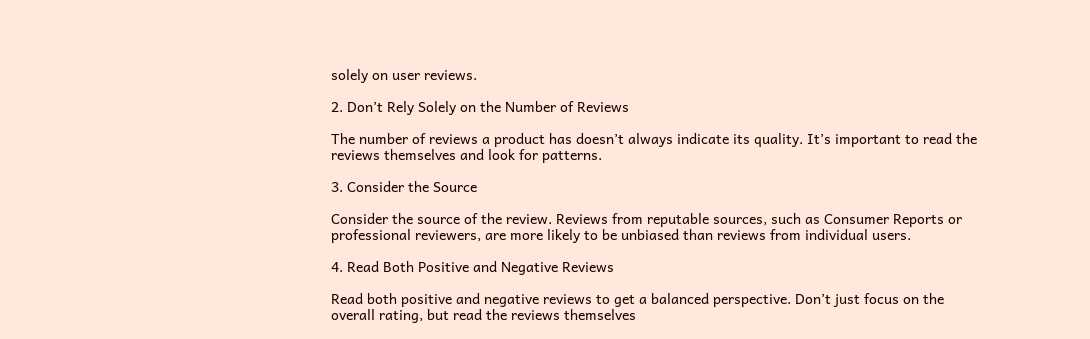solely on user reviews.

2. Don’t Rely Solely on the Number of Reviews

The number of reviews a product has doesn’t always indicate its quality. It’s important to read the reviews themselves and look for patterns.

3. Consider the Source

Consider the source of the review. Reviews from reputable sources, such as Consumer Reports or professional reviewers, are more likely to be unbiased than reviews from individual users.

4. Read Both Positive and Negative Reviews

Read both positive and negative reviews to get a balanced perspective. Don’t just focus on the overall rating, but read the reviews themselves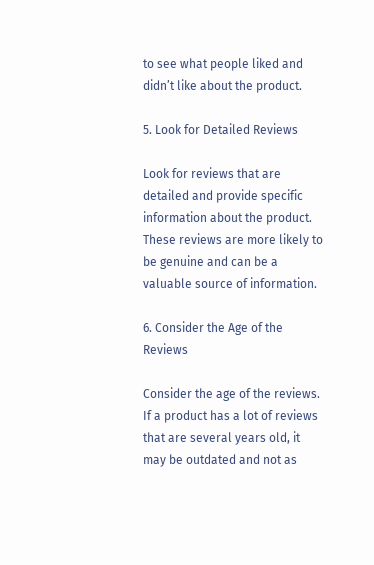to see what people liked and didn’t like about the product.

5. Look for Detailed Reviews

Look for reviews that are detailed and provide specific information about the product. These reviews are more likely to be genuine and can be a valuable source of information.

6. Consider the Age of the Reviews

Consider the age of the reviews. If a product has a lot of reviews that are several years old, it may be outdated and not as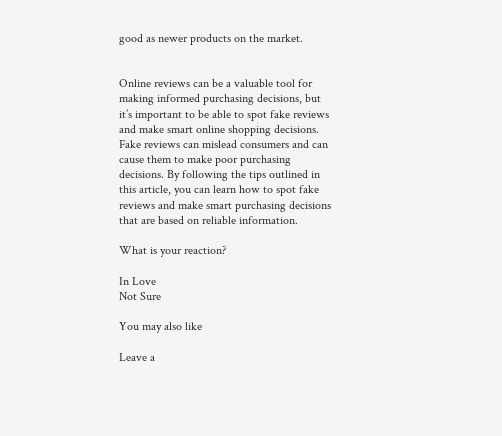good as newer products on the market.


Online reviews can be a valuable tool for making informed purchasing decisions, but it’s important to be able to spot fake reviews and make smart online shopping decisions. Fake reviews can mislead consumers and can cause them to make poor purchasing decisions. By following the tips outlined in this article, you can learn how to spot fake reviews and make smart purchasing decisions that are based on reliable information.

What is your reaction?

In Love
Not Sure

You may also like

Leave a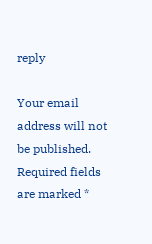reply

Your email address will not be published. Required fields are marked *